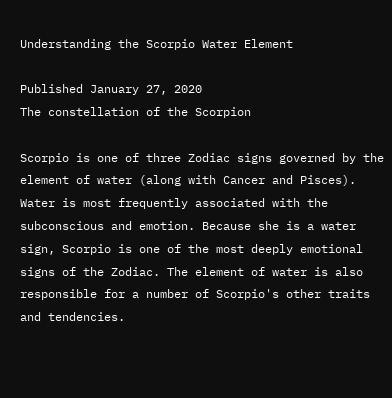Understanding the Scorpio Water Element

Published January 27, 2020
The constellation of the Scorpion

Scorpio is one of three Zodiac signs governed by the element of water (along with Cancer and Pisces). Water is most frequently associated with the subconscious and emotion. Because she is a water sign, Scorpio is one of the most deeply emotional signs of the Zodiac. The element of water is also responsible for a number of Scorpio's other traits and tendencies.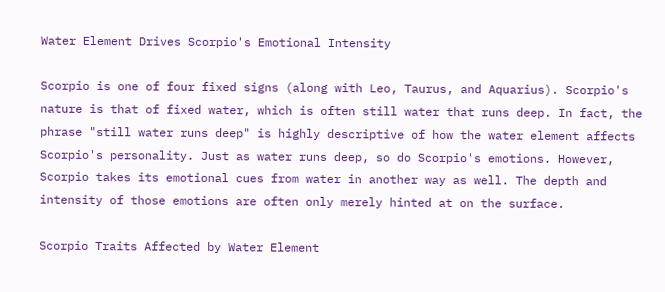Water Element Drives Scorpio's Emotional Intensity

Scorpio is one of four fixed signs (along with Leo, Taurus, and Aquarius). Scorpio's nature is that of fixed water, which is often still water that runs deep. In fact, the phrase "still water runs deep" is highly descriptive of how the water element affects Scorpio's personality. Just as water runs deep, so do Scorpio's emotions. However, Scorpio takes its emotional cues from water in another way as well. The depth and intensity of those emotions are often only merely hinted at on the surface.

Scorpio Traits Affected by Water Element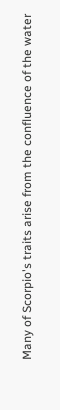Many of Scorpio's traits arise from the confluence of the water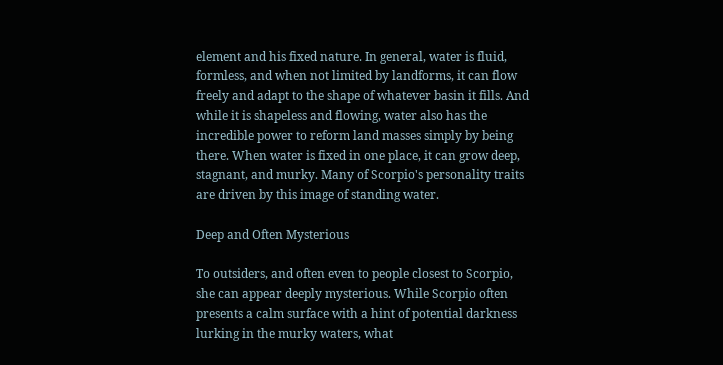element and his fixed nature. In general, water is fluid, formless, and when not limited by landforms, it can flow freely and adapt to the shape of whatever basin it fills. And while it is shapeless and flowing, water also has the incredible power to reform land masses simply by being there. When water is fixed in one place, it can grow deep, stagnant, and murky. Many of Scorpio's personality traits are driven by this image of standing water.

Deep and Often Mysterious

To outsiders, and often even to people closest to Scorpio, she can appear deeply mysterious. While Scorpio often presents a calm surface with a hint of potential darkness lurking in the murky waters, what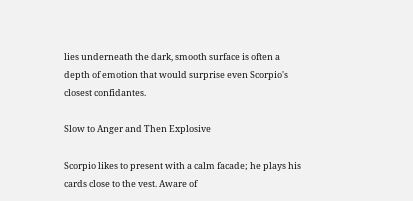lies underneath the dark, smooth surface is often a depth of emotion that would surprise even Scorpio's closest confidantes.

Slow to Anger and Then Explosive

Scorpio likes to present with a calm facade; he plays his cards close to the vest. Aware of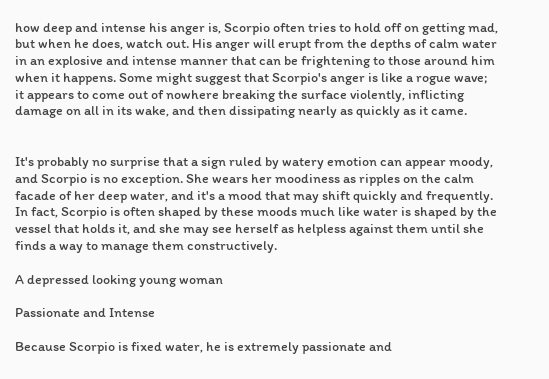how deep and intense his anger is, Scorpio often tries to hold off on getting mad, but when he does, watch out. His anger will erupt from the depths of calm water in an explosive and intense manner that can be frightening to those around him when it happens. Some might suggest that Scorpio's anger is like a rogue wave; it appears to come out of nowhere breaking the surface violently, inflicting damage on all in its wake, and then dissipating nearly as quickly as it came.


It's probably no surprise that a sign ruled by watery emotion can appear moody, and Scorpio is no exception. She wears her moodiness as ripples on the calm facade of her deep water, and it's a mood that may shift quickly and frequently. In fact, Scorpio is often shaped by these moods much like water is shaped by the vessel that holds it, and she may see herself as helpless against them until she finds a way to manage them constructively.

A depressed looking young woman

Passionate and Intense

Because Scorpio is fixed water, he is extremely passionate and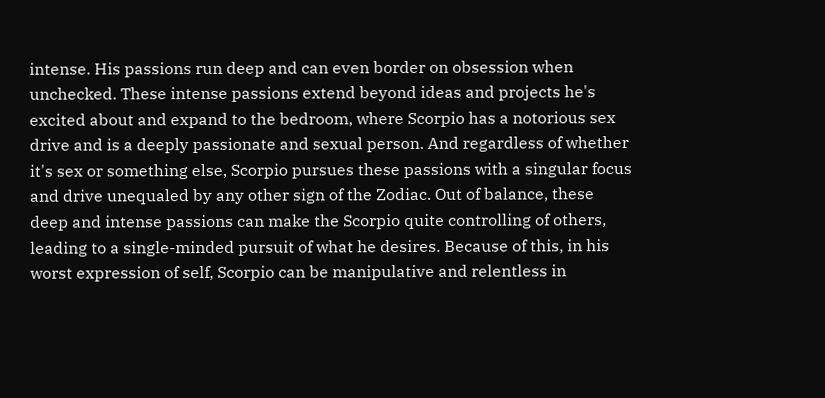intense. His passions run deep and can even border on obsession when unchecked. These intense passions extend beyond ideas and projects he's excited about and expand to the bedroom, where Scorpio has a notorious sex drive and is a deeply passionate and sexual person. And regardless of whether it's sex or something else, Scorpio pursues these passions with a singular focus and drive unequaled by any other sign of the Zodiac. Out of balance, these deep and intense passions can make the Scorpio quite controlling of others, leading to a single-minded pursuit of what he desires. Because of this, in his worst expression of self, Scorpio can be manipulative and relentless in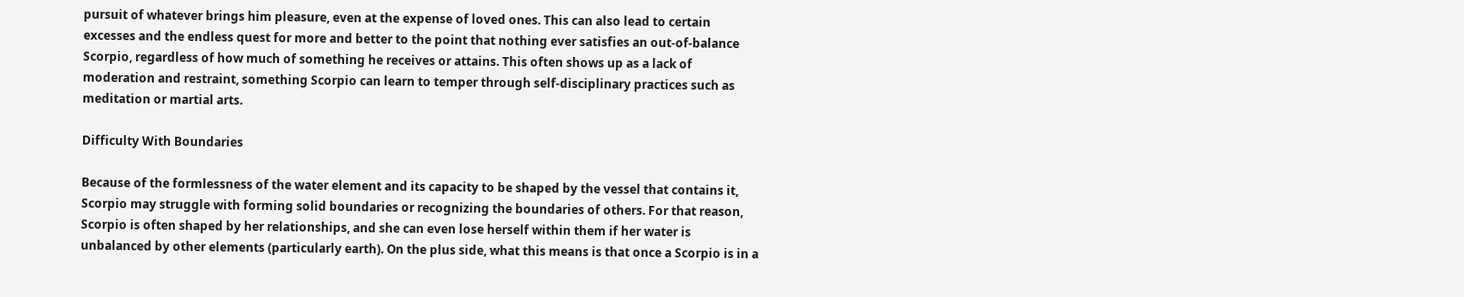pursuit of whatever brings him pleasure, even at the expense of loved ones. This can also lead to certain excesses and the endless quest for more and better to the point that nothing ever satisfies an out-of-balance Scorpio, regardless of how much of something he receives or attains. This often shows up as a lack of moderation and restraint, something Scorpio can learn to temper through self-disciplinary practices such as meditation or martial arts.

Difficulty With Boundaries

Because of the formlessness of the water element and its capacity to be shaped by the vessel that contains it, Scorpio may struggle with forming solid boundaries or recognizing the boundaries of others. For that reason, Scorpio is often shaped by her relationships, and she can even lose herself within them if her water is unbalanced by other elements (particularly earth). On the plus side, what this means is that once a Scorpio is in a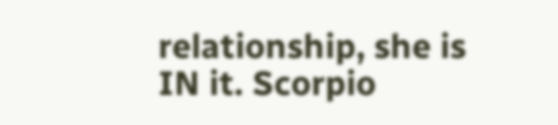relationship, she is IN it. Scorpio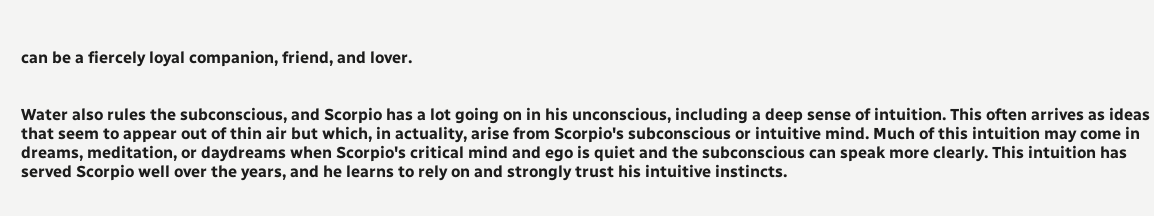can be a fiercely loyal companion, friend, and lover.


Water also rules the subconscious, and Scorpio has a lot going on in his unconscious, including a deep sense of intuition. This often arrives as ideas that seem to appear out of thin air but which, in actuality, arise from Scorpio's subconscious or intuitive mind. Much of this intuition may come in dreams, meditation, or daydreams when Scorpio's critical mind and ego is quiet and the subconscious can speak more clearly. This intuition has served Scorpio well over the years, and he learns to rely on and strongly trust his intuitive instincts.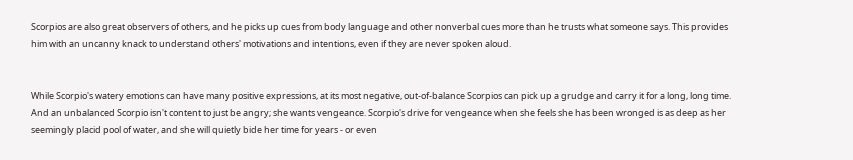Scorpios are also great observers of others, and he picks up cues from body language and other nonverbal cues more than he trusts what someone says. This provides him with an uncanny knack to understand others' motivations and intentions, even if they are never spoken aloud.


While Scorpio's watery emotions can have many positive expressions, at its most negative, out-of-balance Scorpios can pick up a grudge and carry it for a long, long time. And an unbalanced Scorpio isn't content to just be angry; she wants vengeance. Scorpio's drive for vengeance when she feels she has been wronged is as deep as her seemingly placid pool of water, and she will quietly bide her time for years - or even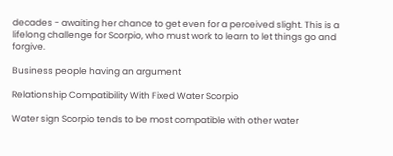decades - awaiting her chance to get even for a perceived slight. This is a lifelong challenge for Scorpio, who must work to learn to let things go and forgive.

Business people having an argument

Relationship Compatibility With Fixed Water Scorpio

Water sign Scorpio tends to be most compatible with other water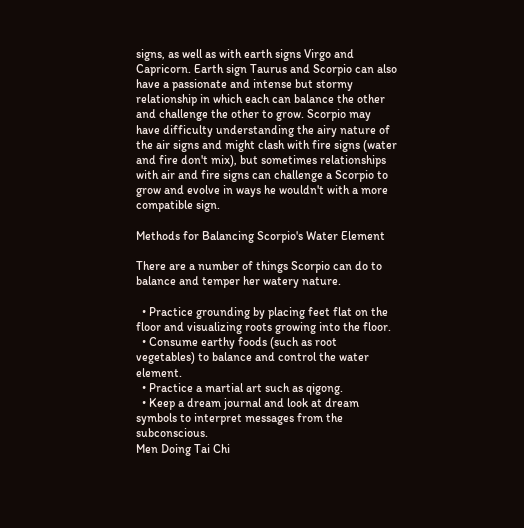signs, as well as with earth signs Virgo and Capricorn. Earth sign Taurus and Scorpio can also have a passionate and intense but stormy relationship in which each can balance the other and challenge the other to grow. Scorpio may have difficulty understanding the airy nature of the air signs and might clash with fire signs (water and fire don't mix), but sometimes relationships with air and fire signs can challenge a Scorpio to grow and evolve in ways he wouldn't with a more compatible sign.

Methods for Balancing Scorpio's Water Element

There are a number of things Scorpio can do to balance and temper her watery nature.

  • Practice grounding by placing feet flat on the floor and visualizing roots growing into the floor.
  • Consume earthy foods (such as root vegetables) to balance and control the water element.
  • Practice a martial art such as qigong.
  • Keep a dream journal and look at dream symbols to interpret messages from the subconscious.
Men Doing Tai Chi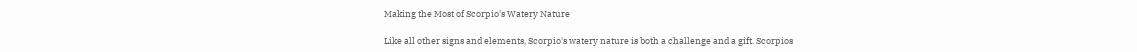Making the Most of Scorpio's Watery Nature

Like all other signs and elements, Scorpio's watery nature is both a challenge and a gift. Scorpios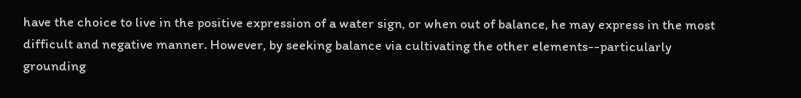have the choice to live in the positive expression of a water sign, or when out of balance, he may express in the most difficult and negative manner. However, by seeking balance via cultivating the other elements--particularly grounding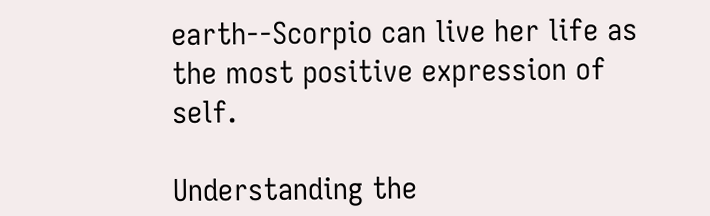earth--Scorpio can live her life as the most positive expression of self.

Understanding the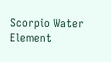Scorpio Water Element